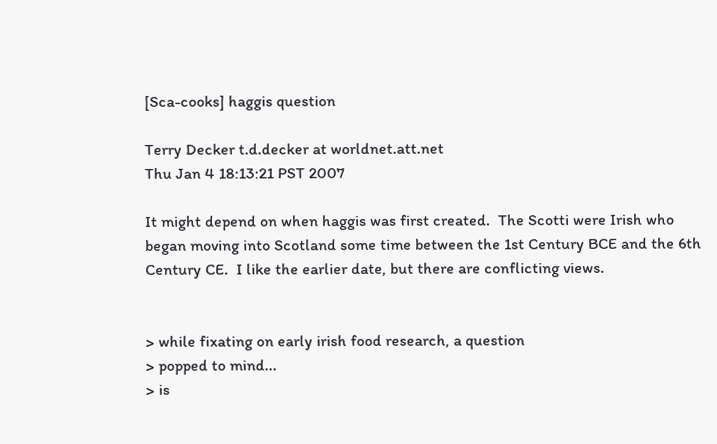[Sca-cooks] haggis question

Terry Decker t.d.decker at worldnet.att.net
Thu Jan 4 18:13:21 PST 2007

It might depend on when haggis was first created.  The Scotti were Irish who
began moving into Scotland some time between the 1st Century BCE and the 6th
Century CE.  I like the earlier date, but there are conflicting views.


> while fixating on early irish food research, a question
> popped to mind...
> is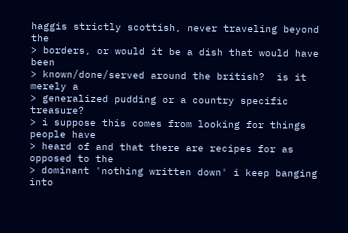haggis strictly scottish, never traveling beyond the
> borders, or would it be a dish that would have been
> known/done/served around the british?  is it merely a
> generalized pudding or a country specific treasure?
> i suppose this comes from looking for things people have
> heard of and that there are recipes for as opposed to the
> dominant 'nothing written down' i keep banging into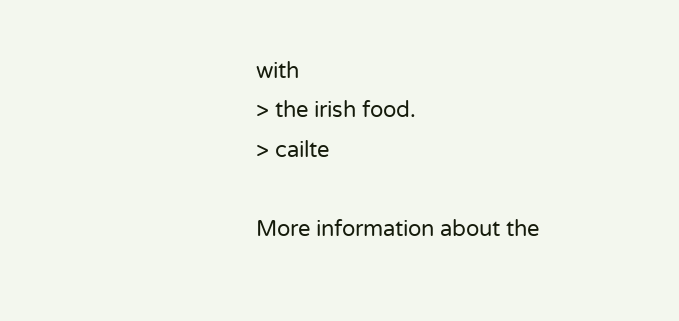with
> the irish food.
> cailte

More information about the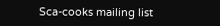Sca-cooks mailing list